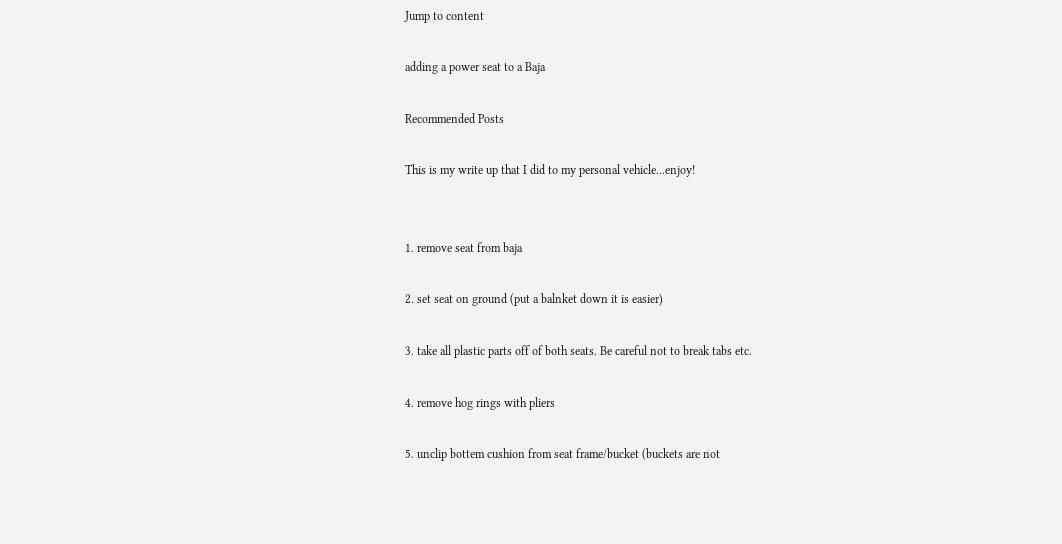Jump to content

adding a power seat to a Baja

Recommended Posts

This is my write up that I did to my personal vehicle...enjoy!


1. remove seat from baja

2. set seat on ground (put a balnket down it is easier)

3. take all plastic parts off of both seats. Be careful not to break tabs etc.

4. remove hog rings with pliers

5. unclip bottem cushion from seat frame/bucket (buckets are not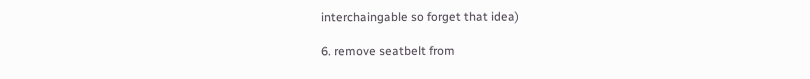interchaingable so forget that idea)

6. remove seatbelt from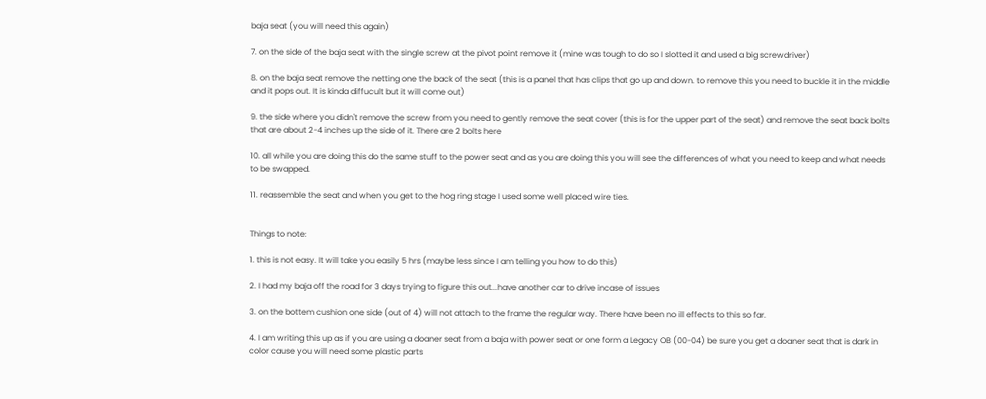baja seat (you will need this again)

7. on the side of the baja seat with the single screw at the pivot point remove it (mine was tough to do so I slotted it and used a big screwdriver)

8. on the baja seat remove the netting one the back of the seat (this is a panel that has clips that go up and down. to remove this you need to buckle it in the middle and it pops out. It is kinda diffucult but it will come out)

9. the side where you didn't remove the screw from you need to gently remove the seat cover (this is for the upper part of the seat) and remove the seat back bolts that are about 2-4 inches up the side of it. There are 2 bolts here

10. all while you are doing this do the same stuff to the power seat and as you are doing this you will see the differences of what you need to keep and what needs to be swapped.

11. reassemble the seat and when you get to the hog ring stage I used some well placed wire ties.


Things to note:

1. this is not easy. It will take you easily 5 hrs (maybe less since I am telling you how to do this)

2. I had my baja off the road for 3 days trying to figure this out...have another car to drive incase of issues

3. on the bottem cushion one side (out of 4) will not attach to the frame the regular way. There have been no ill effects to this so far.

4. I am writing this up as if you are using a doaner seat from a baja with power seat or one form a Legacy OB (00-04) be sure you get a doaner seat that is dark in color cause you will need some plastic parts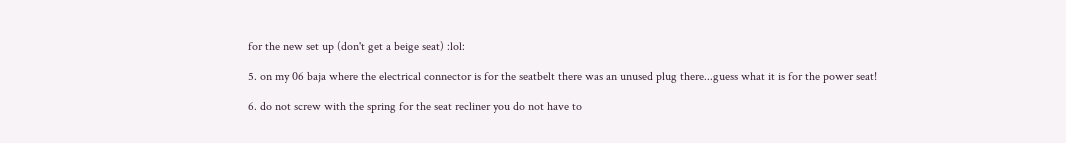for the new set up (don't get a beige seat) :lol:

5. on my 06 baja where the electrical connector is for the seatbelt there was an unused plug there...guess what it is for the power seat!

6. do not screw with the spring for the seat recliner you do not have to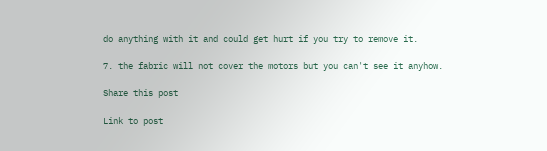do anything with it and could get hurt if you try to remove it.

7. the fabric will not cover the motors but you can't see it anyhow.

Share this post

Link to post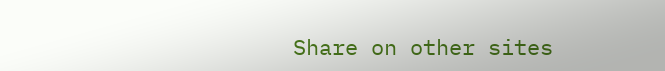Share on other sites